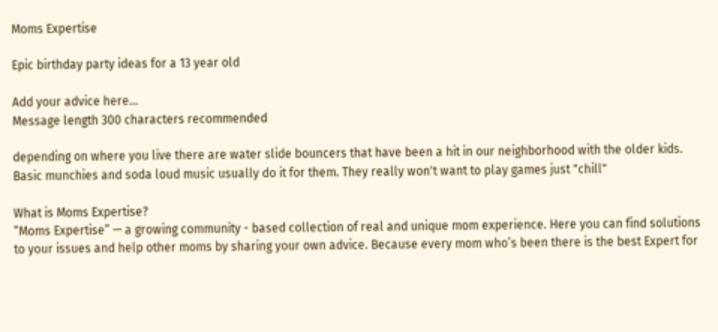Moms Expertise

Epic birthday party ideas for a 13 year old

Add your advice here…
Message length 300 characters recommended

depending on where you live there are water slide bouncers that have been a hit in our neighborhood with the older kids. Basic munchies and soda loud music usually do it for them. They really won't want to play games just "chill"

What is Moms Expertise?
“Moms Expertise” — a growing community - based collection of real and unique mom experience. Here you can find solutions to your issues and help other moms by sharing your own advice. Because every mom who’s been there is the best Expert for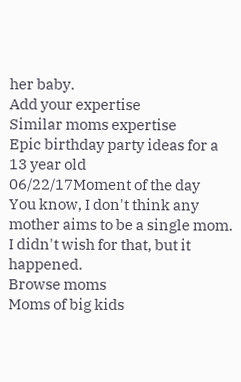her baby.
Add your expertise
Similar moms expertise
Epic birthday party ideas for a 13 year old
06/22/17Moment of the day
You know, I don't think any mother aims to be a single mom. I didn't wish for that, but it happened.
Browse moms
Moms of big kids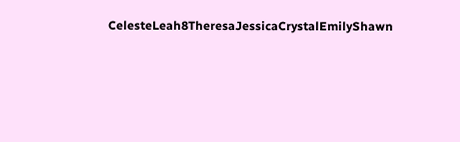CelesteLeah8TheresaJessicaCrystalEmilyShawn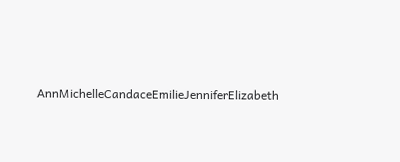AnnMichelleCandaceEmilieJenniferElizabeth